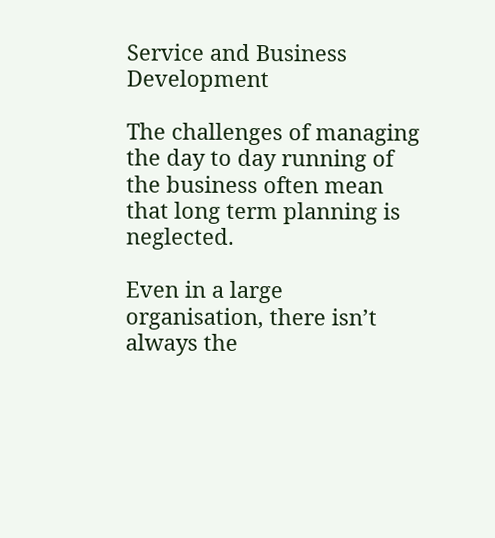Service and Business Development

The challenges of managing the day to day running of the business often mean that long term planning is neglected.

Even in a large organisation, there isn’t always the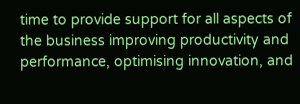time to provide support for all aspects of the business improving productivity and performance, optimising innovation, and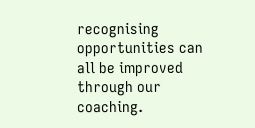recognising opportunities can all be improved through our coaching.